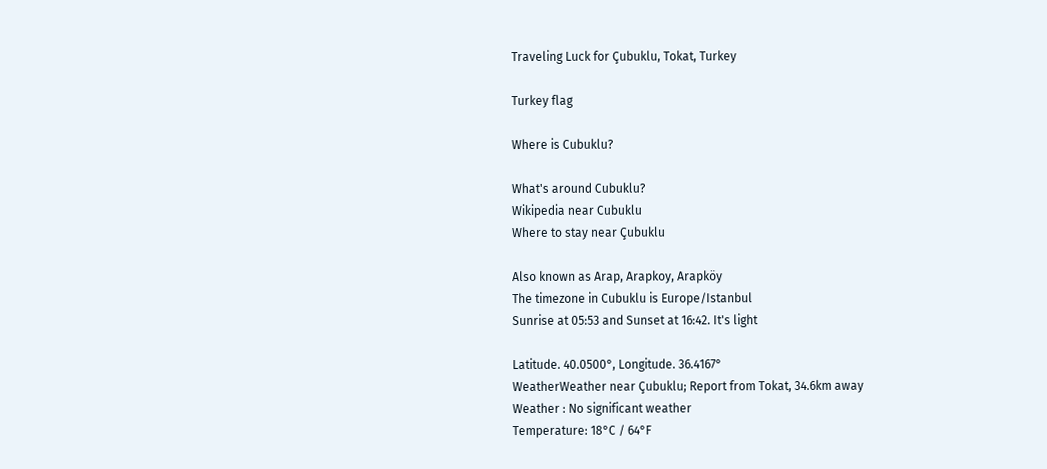Traveling Luck for Çubuklu, Tokat, Turkey

Turkey flag

Where is Cubuklu?

What's around Cubuklu?
Wikipedia near Cubuklu
Where to stay near Çubuklu

Also known as Arap, Arapkoy, Arapköy
The timezone in Cubuklu is Europe/Istanbul
Sunrise at 05:53 and Sunset at 16:42. It's light

Latitude. 40.0500°, Longitude. 36.4167°
WeatherWeather near Çubuklu; Report from Tokat, 34.6km away
Weather : No significant weather
Temperature: 18°C / 64°F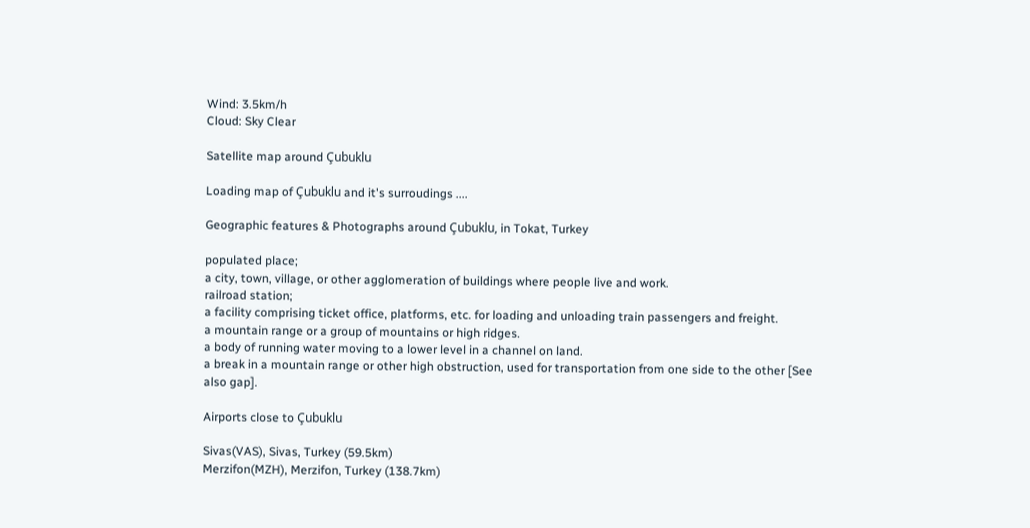Wind: 3.5km/h
Cloud: Sky Clear

Satellite map around Çubuklu

Loading map of Çubuklu and it's surroudings ....

Geographic features & Photographs around Çubuklu, in Tokat, Turkey

populated place;
a city, town, village, or other agglomeration of buildings where people live and work.
railroad station;
a facility comprising ticket office, platforms, etc. for loading and unloading train passengers and freight.
a mountain range or a group of mountains or high ridges.
a body of running water moving to a lower level in a channel on land.
a break in a mountain range or other high obstruction, used for transportation from one side to the other [See also gap].

Airports close to Çubuklu

Sivas(VAS), Sivas, Turkey (59.5km)
Merzifon(MZH), Merzifon, Turkey (138.7km)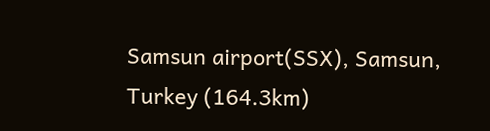Samsun airport(SSX), Samsun, Turkey (164.3km)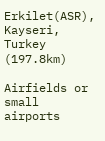Erkilet(ASR), Kayseri, Turkey (197.8km)

Airfields or small airports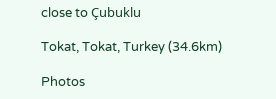close to Çubuklu

Tokat, Tokat, Turkey (34.6km)

Photos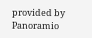provided by Panoramio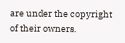are under the copyright of their owners.